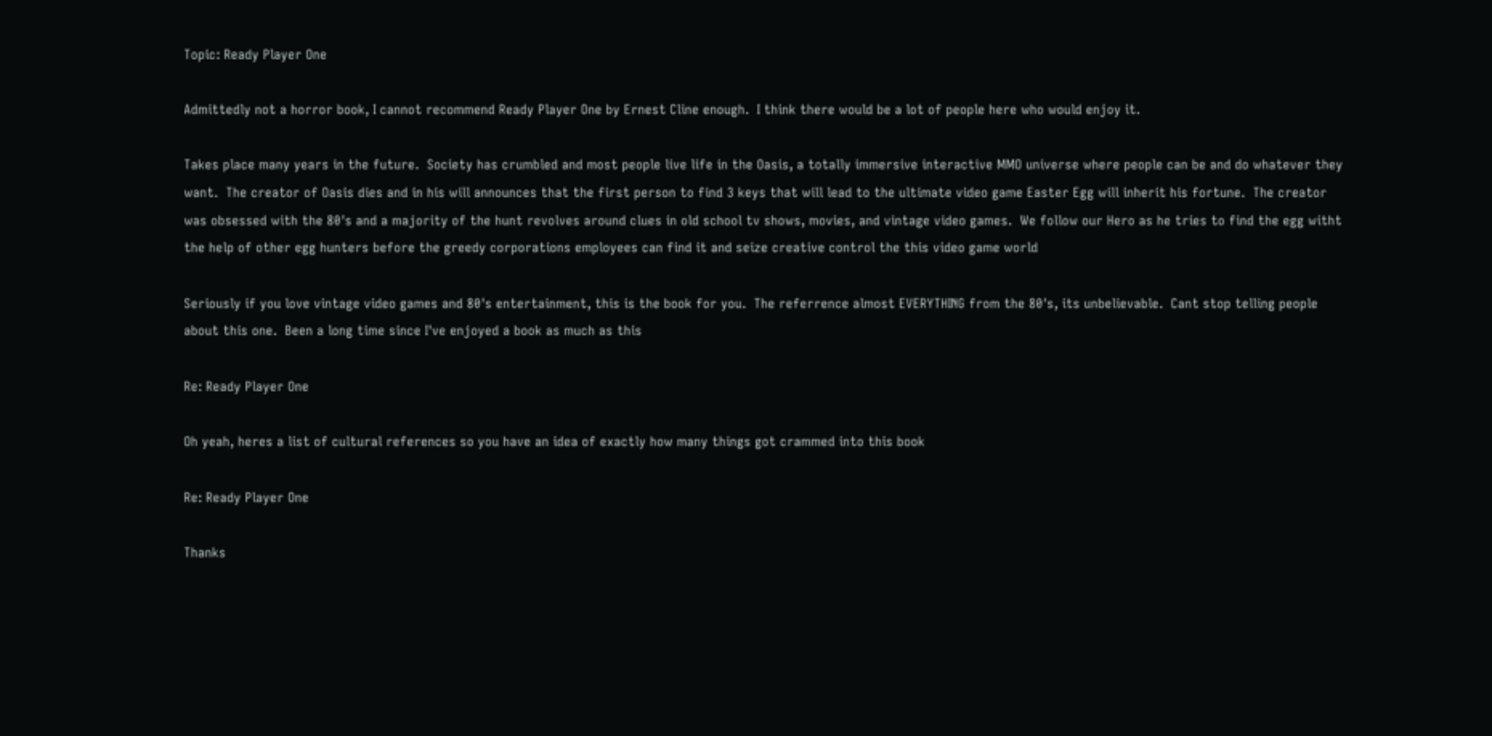Topic: Ready Player One

Admittedly not a horror book, I cannot recommend Ready Player One by Ernest Cline enough.  I think there would be a lot of people here who would enjoy it.

Takes place many years in the future.  Society has crumbled and most people live life in the Oasis, a totally immersive interactive MMO universe where people can be and do whatever they want.  The creator of Oasis dies and in his will announces that the first person to find 3 keys that will lead to the ultimate video game Easter Egg will inherit his fortune.  The creator was obsessed with the 80's and a majority of the hunt revolves around clues in old school tv shows, movies, and vintage video games.  We follow our Hero as he tries to find the egg witht the help of other egg hunters before the greedy corporations employees can find it and seize creative control the this video game world

Seriously if you love vintage video games and 80's entertainment, this is the book for you.  The referrence almost EVERYTHING from the 80's, its unbelievable.  Cant stop telling people about this one.  Been a long time since I've enjoyed a book as much as this

Re: Ready Player One

Oh yeah, heres a list of cultural references so you have an idea of exactly how many things got crammed into this book

Re: Ready Player One

Thanks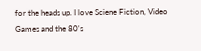for the heads up. I love Sciene Fiction, Video Games and the 80's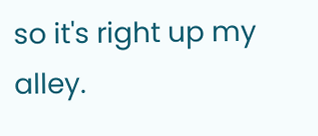so it's right up my alley.